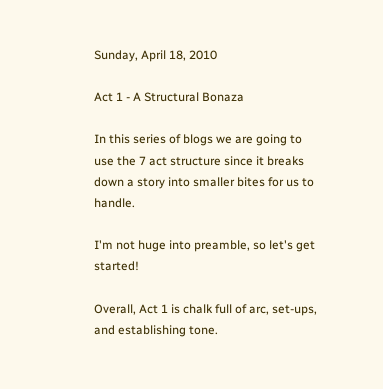Sunday, April 18, 2010

Act 1 - A Structural Bonaza

In this series of blogs we are going to use the 7 act structure since it breaks down a story into smaller bites for us to handle.

I'm not huge into preamble, so let's get started!

Overall, Act 1 is chalk full of arc, set-ups, and establishing tone.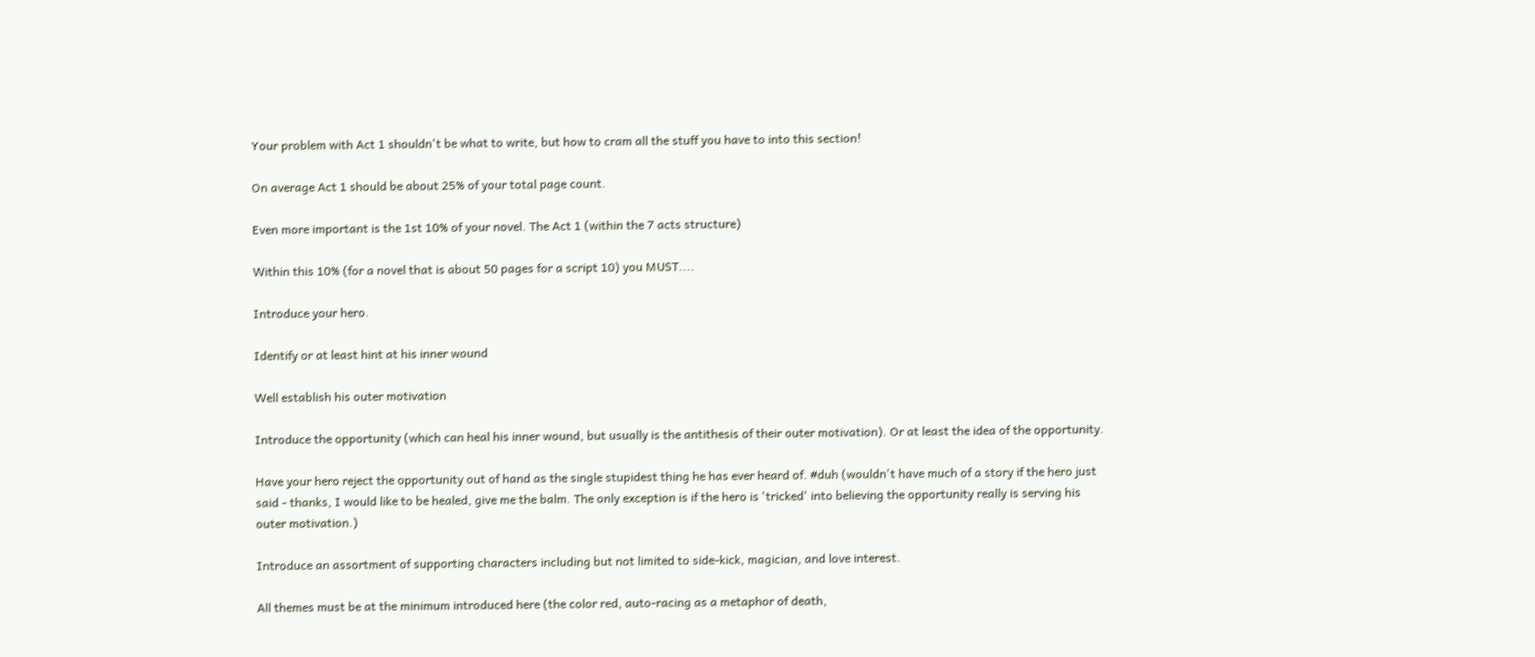Your problem with Act 1 shouldn't be what to write, but how to cram all the stuff you have to into this section!

On average Act 1 should be about 25% of your total page count.

Even more important is the 1st 10% of your novel. The Act 1 (within the 7 acts structure)

Within this 10% (for a novel that is about 50 pages for a script 10) you MUST....

Introduce your hero.

Identify or at least hint at his inner wound

Well establish his outer motivation

Introduce the opportunity (which can heal his inner wound, but usually is the antithesis of their outer motivation). Or at least the idea of the opportunity.

Have your hero reject the opportunity out of hand as the single stupidest thing he has ever heard of. #duh (wouldn't have much of a story if the hero just said - thanks, I would like to be healed, give me the balm. The only exception is if the hero is 'tricked' into believing the opportunity really is serving his outer motivation.)

Introduce an assortment of supporting characters including but not limited to side-kick, magician, and love interest.

All themes must be at the minimum introduced here (the color red, auto-racing as a metaphor of death,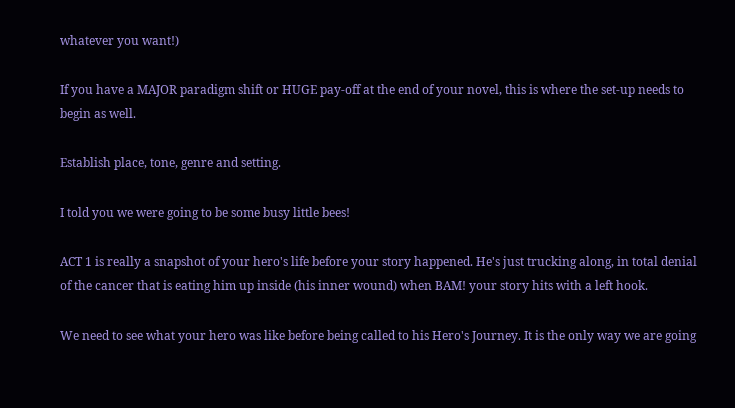whatever you want!)

If you have a MAJOR paradigm shift or HUGE pay-off at the end of your novel, this is where the set-up needs to begin as well.

Establish place, tone, genre and setting.

I told you we were going to be some busy little bees!

ACT 1 is really a snapshot of your hero's life before your story happened. He's just trucking along, in total denial of the cancer that is eating him up inside (his inner wound) when BAM! your story hits with a left hook.

We need to see what your hero was like before being called to his Hero's Journey. It is the only way we are going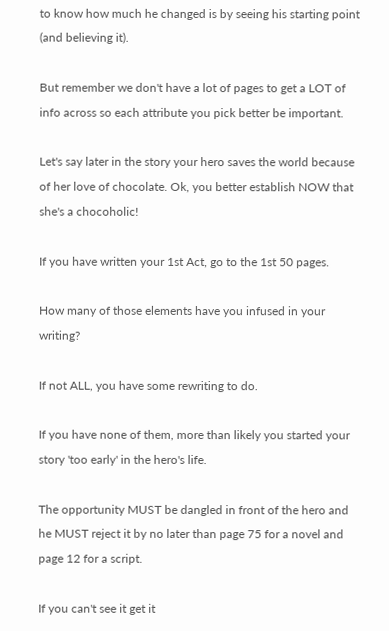to know how much he changed is by seeing his starting point (and believing it).

But remember we don't have a lot of pages to get a LOT of info across so each attribute you pick better be important.

Let's say later in the story your hero saves the world because of her love of chocolate. Ok, you better establish NOW that she's a chocoholic!

If you have written your 1st Act, go to the 1st 50 pages.

How many of those elements have you infused in your writing?

If not ALL, you have some rewriting to do.

If you have none of them, more than likely you started your story 'too early' in the hero's life.

The opportunity MUST be dangled in front of the hero and he MUST reject it by no later than page 75 for a novel and page 12 for a script.

If you can't see it get it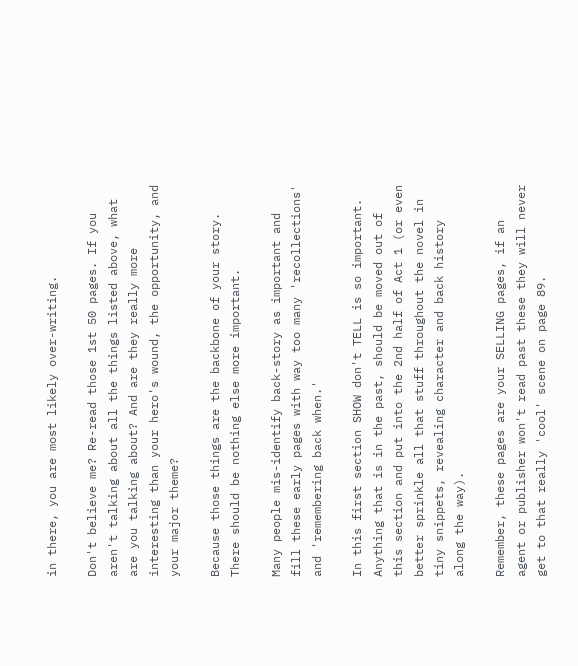in there, you are most likely over-writing.

Don't believe me? Re-read those 1st 50 pages. If you aren't talking about all the things listed above, what are you talking about? And are they really more interesting than your hero's wound, the opportunity, and your major theme?

Because those things are the backbone of your story. There should be nothing else more important.

Many people mis-identify back-story as important and fill these early pages with way too many 'recollections' and 'remembering back when.'

In this first section SHOW don't TELL is so important. Anything that is in the past, should be moved out of this section and put into the 2nd half of Act 1 (or even better sprinkle all that stuff throughout the novel in tiny snippets, revealing character and back history along the way).

Remember, these pages are your SELLING pages, if an agent or publisher won't read past these they will never get to that really 'cool' scene on page 89.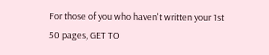For those of you who haven't written your 1st 50 pages, GET TO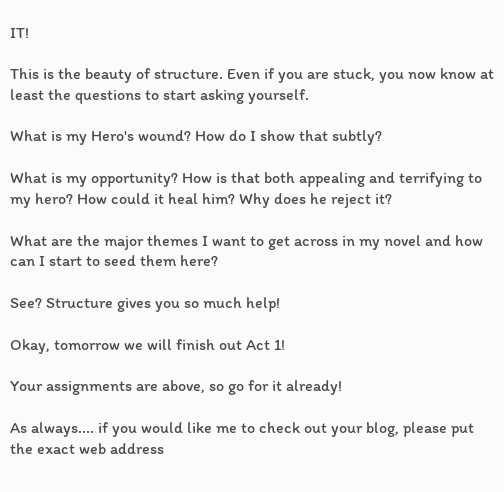IT!

This is the beauty of structure. Even if you are stuck, you now know at least the questions to start asking yourself.

What is my Hero's wound? How do I show that subtly?

What is my opportunity? How is that both appealing and terrifying to my hero? How could it heal him? Why does he reject it?

What are the major themes I want to get across in my novel and how can I start to seed them here?

See? Structure gives you so much help!

Okay, tomorrow we will finish out Act 1!

Your assignments are above, so go for it already!

As always.... if you would like me to check out your blog, please put the exact web address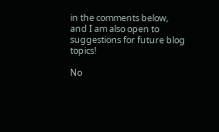in the comments below, and I am also open to suggestions for future blog topics!

No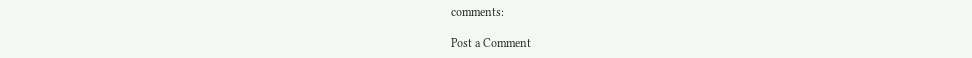comments:

Post a Comment